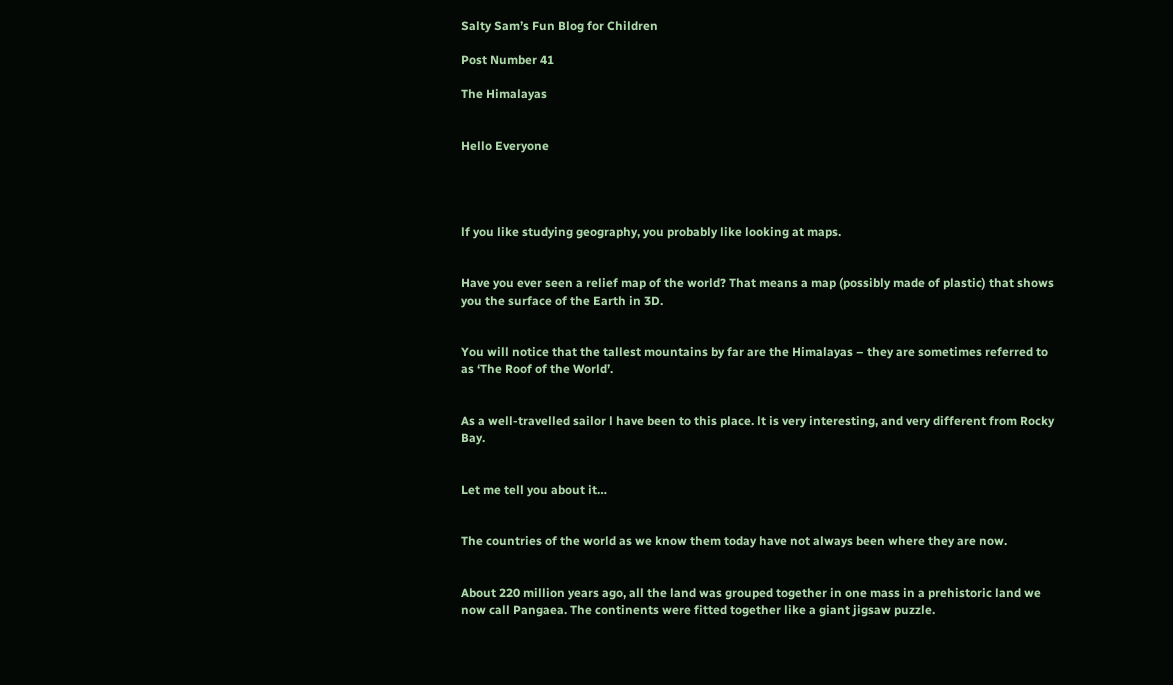Salty Sam’s Fun Blog for Children

Post Number 41

The Himalayas


Hello Everyone




lf you like studying geography, you probably like looking at maps.


Have you ever seen a relief map of the world? That means a map (possibly made of plastic) that shows you the surface of the Earth in 3D.


You will notice that the tallest mountains by far are the Himalayas – they are sometimes referred to as ‘The Roof of the World’.


As a well-travelled sailor l have been to this place. lt is very interesting, and very different from Rocky Bay.


Let me tell you about it…


The countries of the world as we know them today have not always been where they are now.


About 220 million years ago, all the land was grouped together in one mass in a prehistoric land we now call Pangaea. The continents were fitted together like a giant jigsaw puzzle.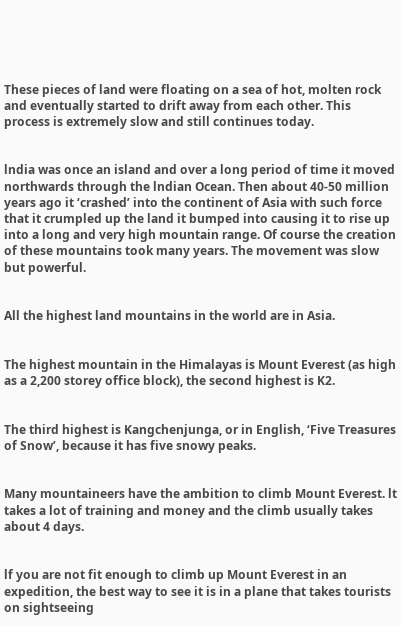These pieces of land were floating on a sea of hot, molten rock and eventually started to drift away from each other. This process is extremely slow and still continues today.


lndia was once an island and over a long period of time it moved northwards through the lndian Ocean. Then about 40-50 million years ago it ‘crashed’ into the continent of Asia with such force that it crumpled up the land it bumped into causing it to rise up into a long and very high mountain range. Of course the creation of these mountains took many years. The movement was slow but powerful.


All the highest land mountains in the world are in Asia.


The highest mountain in the Himalayas is Mount Everest (as high as a 2,200 storey office block), the second highest is K2.


The third highest is Kangchenjunga, or in English, ‘Five Treasures of Snow’, because it has five snowy peaks.


Many mountaineers have the ambition to climb Mount Everest. lt takes a lot of training and money and the climb usually takes about 4 days.


lf you are not fit enough to climb up Mount Everest in an expedition, the best way to see it is in a plane that takes tourists on sightseeing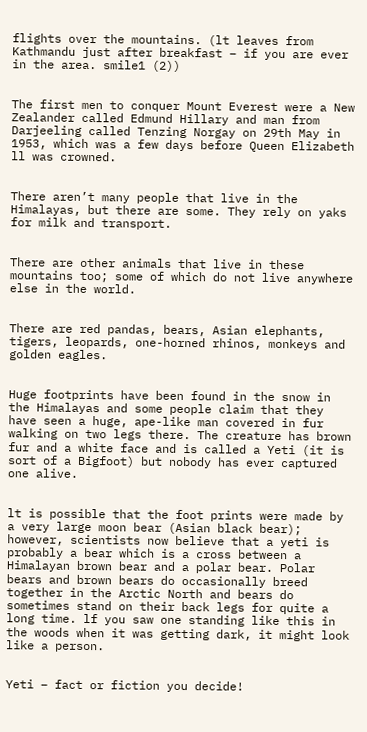flights over the mountains. (lt leaves from Kathmandu just after breakfast – if you are ever in the area. smile1 (2))


The first men to conquer Mount Everest were a New Zealander called Edmund Hillary and man from Darjeeling called Tenzing Norgay on 29th May in 1953, which was a few days before Queen Elizabeth ll was crowned.


There aren’t many people that live in the Himalayas, but there are some. They rely on yaks for milk and transport.


There are other animals that live in these mountains too; some of which do not live anywhere else in the world.


There are red pandas, bears, Asian elephants, tigers, leopards, one-horned rhinos, monkeys and golden eagles.


Huge footprints have been found in the snow in the Himalayas and some people claim that they have seen a huge, ape-like man covered in fur walking on two legs there. The creature has brown fur and a white face and is called a Yeti (it is sort of a Bigfoot) but nobody has ever captured one alive.


lt is possible that the foot prints were made by a very large moon bear (Asian black bear); however, scientists now believe that a yeti is probably a bear which is a cross between a Himalayan brown bear and a polar bear. Polar bears and brown bears do occasionally breed together in the Arctic North and bears do sometimes stand on their back legs for quite a long time. lf you saw one standing like this in the woods when it was getting dark, it might look like a person.


Yeti – fact or fiction you decide!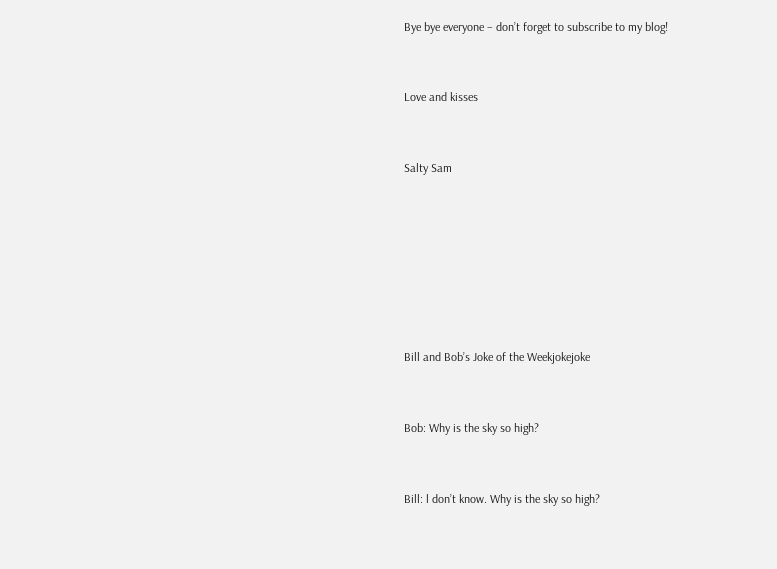Bye bye everyone – don’t forget to subscribe to my blog!


Love and kisses


Salty Sam







Bill and Bob’s Joke of the Weekjokejoke


Bob: Why is the sky so high?


Bill: l don’t know. Why is the sky so high?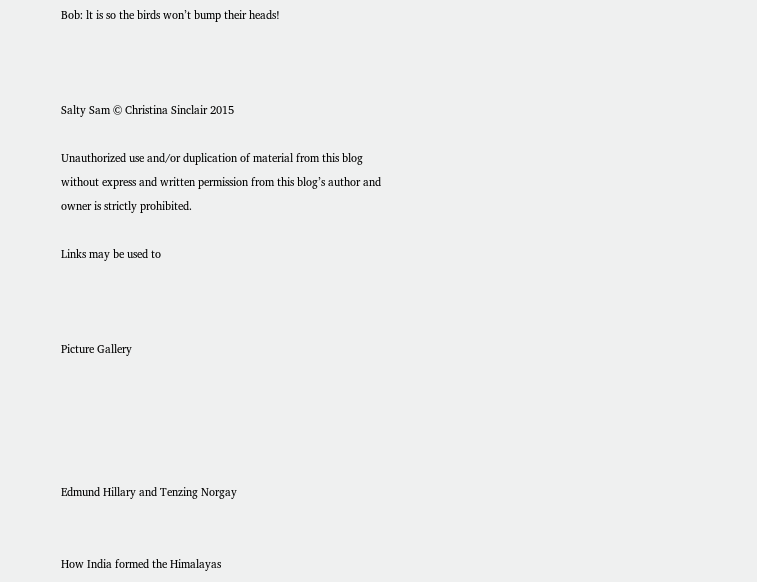Bob: lt is so the birds won’t bump their heads!



Salty Sam © Christina Sinclair 2015

Unauthorized use and/or duplication of material from this blog without express and written permission from this blog’s author and owner is strictly prohibited.

Links may be used to



Picture Gallery





Edmund Hillary and Tenzing Norgay


How India formed the Himalayas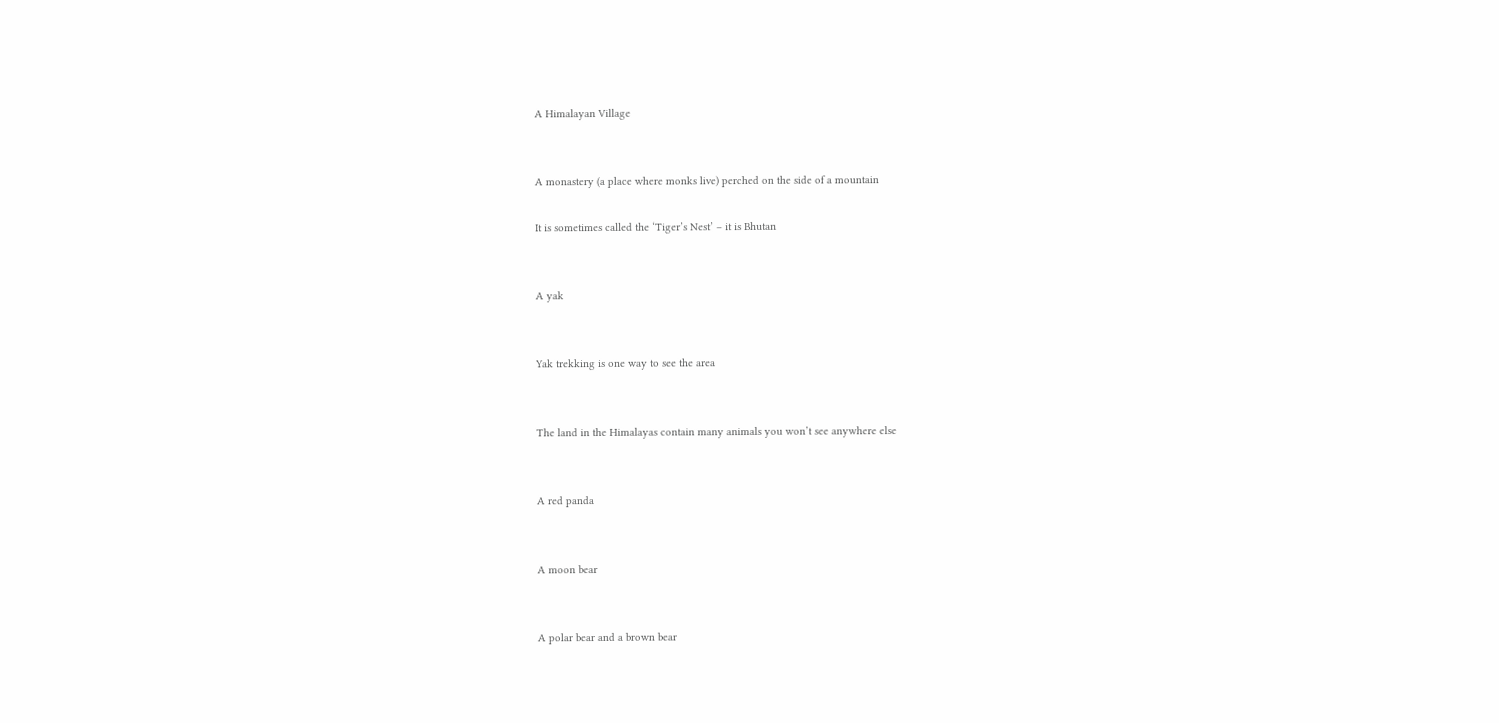A Himalayan Village


A monastery (a place where monks live) perched on the side of a mountain

It is sometimes called the ‘Tiger’s Nest’ – it is Bhutan


A yak


Yak trekking is one way to see the area


The land in the Himalayas contain many animals you won’t see anywhere else


A red panda


A moon bear


A polar bear and a brown bear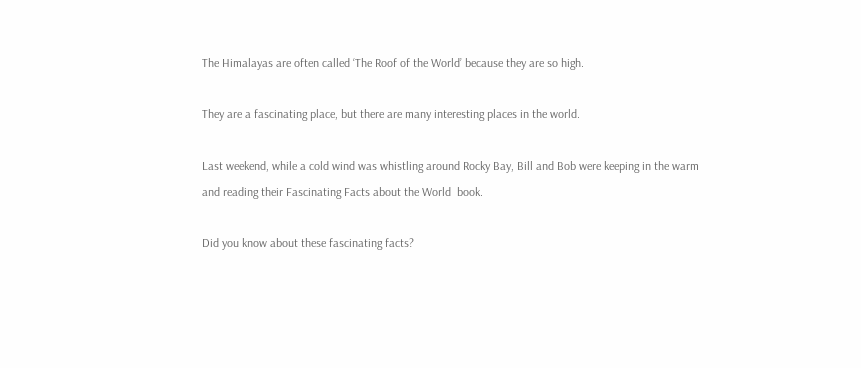The Himalayas are often called ‘The Roof of the World’ because they are so high.

They are a fascinating place, but there are many interesting places in the world.

Last weekend, while a cold wind was whistling around Rocky Bay, Bill and Bob were keeping in the warm and reading their Fascinating Facts about the World  book.

Did you know about these fascinating facts?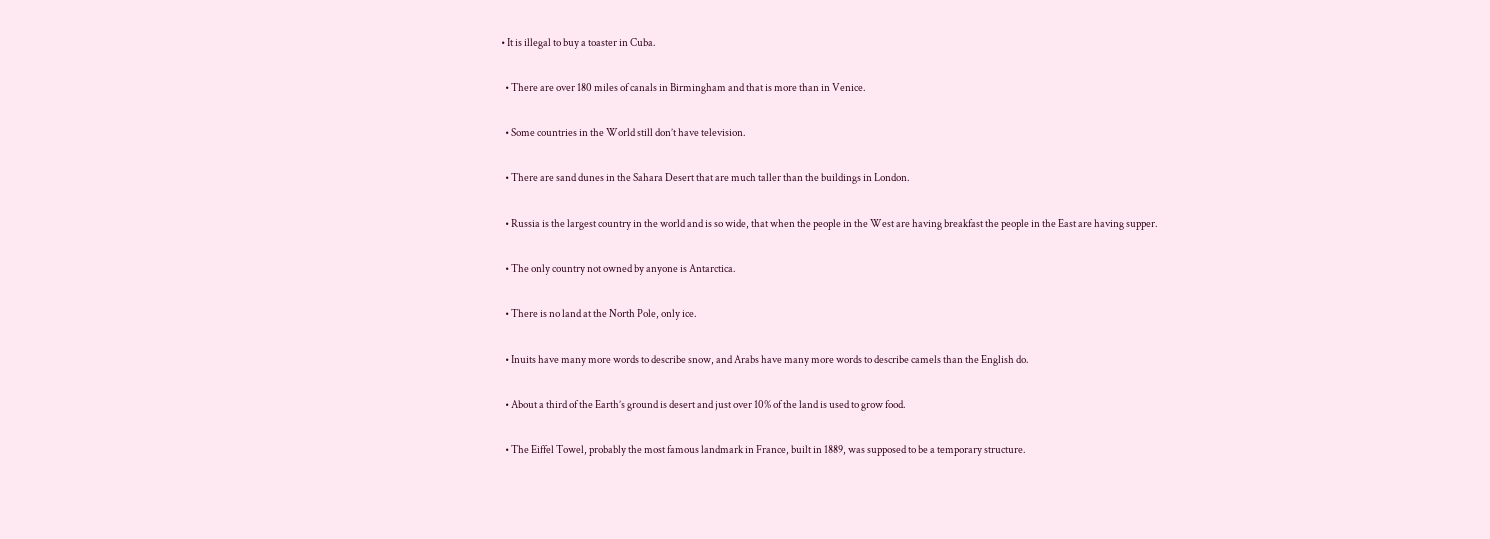• It is illegal to buy a toaster in Cuba.


  • There are over 180 miles of canals in Birmingham and that is more than in Venice.


  • Some countries in the World still don’t have television.


  • There are sand dunes in the Sahara Desert that are much taller than the buildings in London.


  • Russia is the largest country in the world and is so wide, that when the people in the West are having breakfast the people in the East are having supper.


  • The only country not owned by anyone is Antarctica.


  • There is no land at the North Pole, only ice.


  • Inuits have many more words to describe snow, and Arabs have many more words to describe camels than the English do.


  • About a third of the Earth’s ground is desert and just over 10% of the land is used to grow food.


  • The Eiffel Towel, probably the most famous landmark in France, built in 1889, was supposed to be a temporary structure.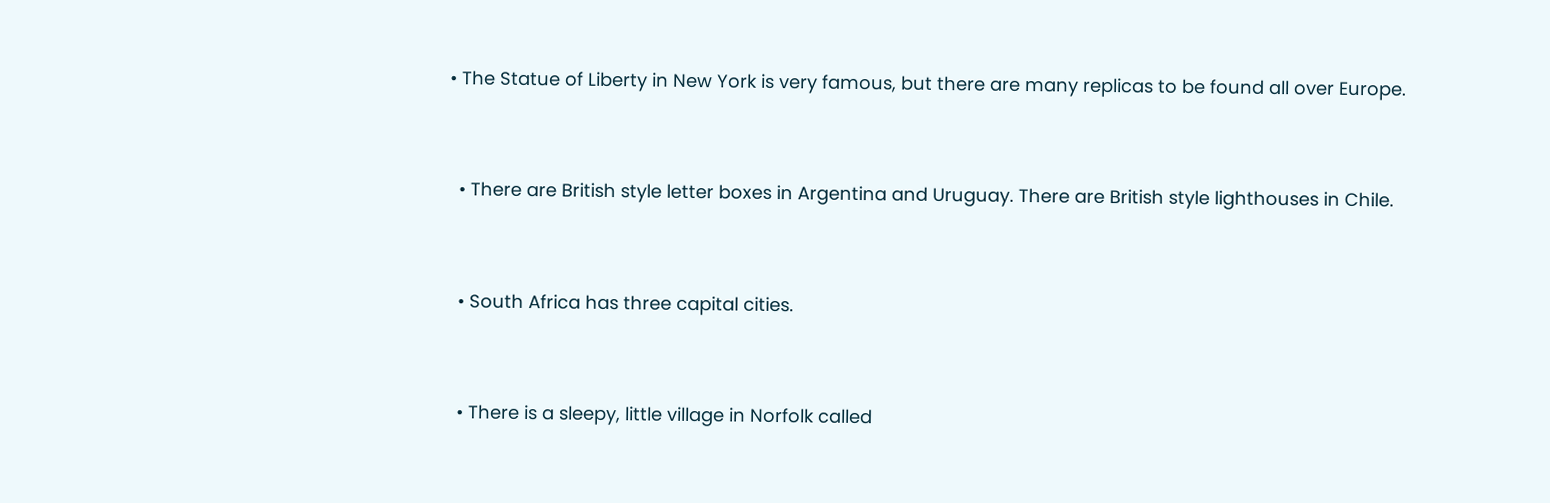• The Statue of Liberty in New York is very famous, but there are many replicas to be found all over Europe.


  • There are British style letter boxes in Argentina and Uruguay. There are British style lighthouses in Chile.


  • South Africa has three capital cities.


  • There is a sleepy, little village in Norfolk called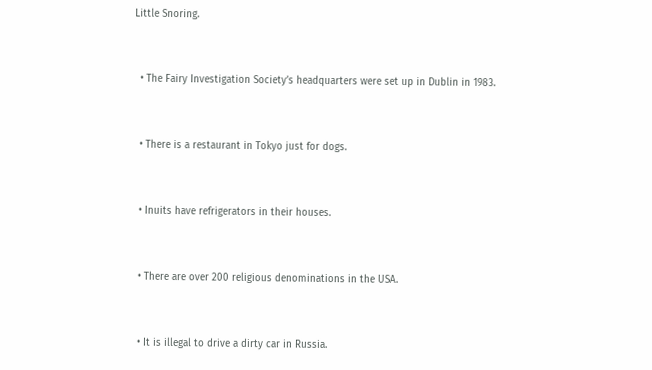Little Snoring.


  • The Fairy Investigation Society’s headquarters were set up in Dublin in 1983.


  • There is a restaurant in Tokyo just for dogs.


  • Inuits have refrigerators in their houses.


  • There are over 200 religious denominations in the USA.


  • It is illegal to drive a dirty car in Russia.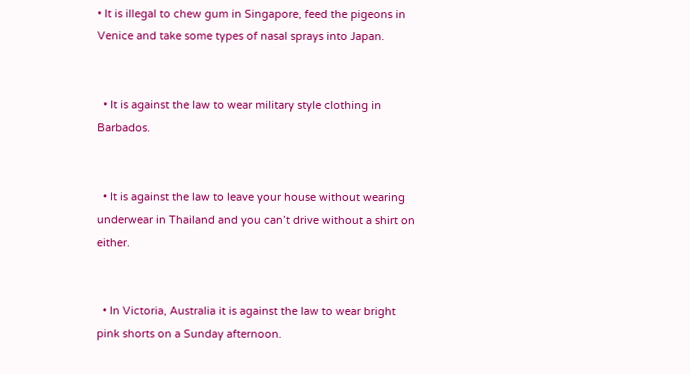• It is illegal to chew gum in Singapore, feed the pigeons in Venice and take some types of nasal sprays into Japan.


  • It is against the law to wear military style clothing in Barbados.


  • It is against the law to leave your house without wearing underwear in Thailand and you can’t drive without a shirt on either.


  • In Victoria, Australia it is against the law to wear bright pink shorts on a Sunday afternoon.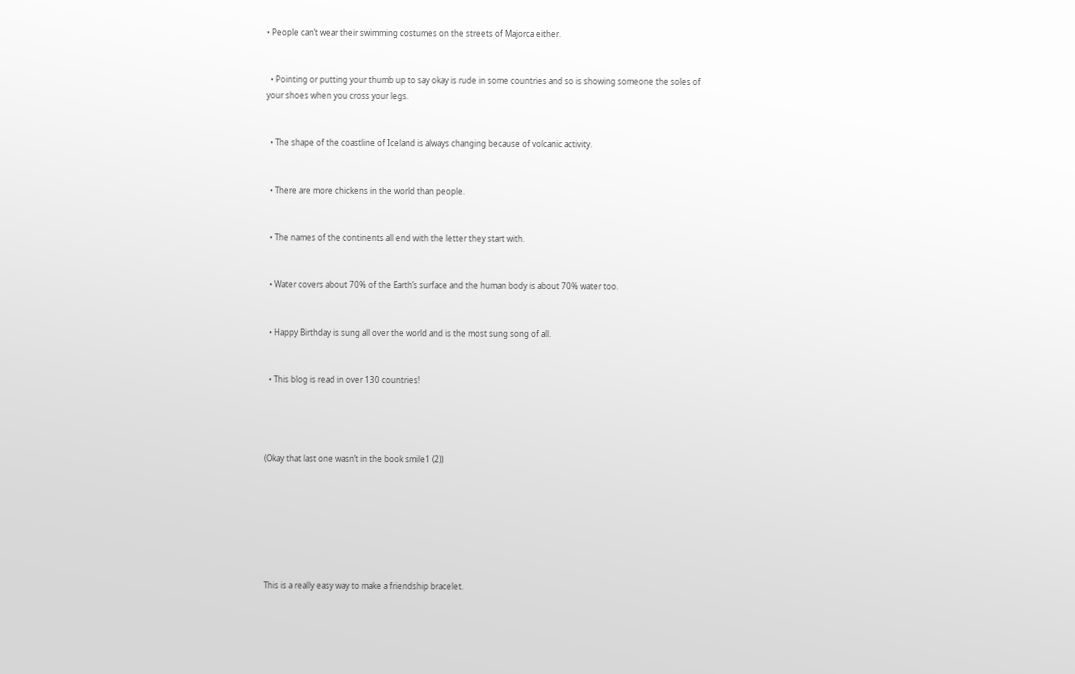• People can’t wear their swimming costumes on the streets of Majorca either.


  • Pointing or putting your thumb up to say okay is rude in some countries and so is showing someone the soles of your shoes when you cross your legs.


  • The shape of the coastline of Iceland is always changing because of volcanic activity.


  • There are more chickens in the world than people.


  • The names of the continents all end with the letter they start with.


  • Water covers about 70% of the Earth’s surface and the human body is about 70% water too.


  • Happy Birthday is sung all over the world and is the most sung song of all.


  • This blog is read in over 130 countries!




(Okay that last one wasn’t in the book smile1 (2))







This is a really easy way to make a friendship bracelet.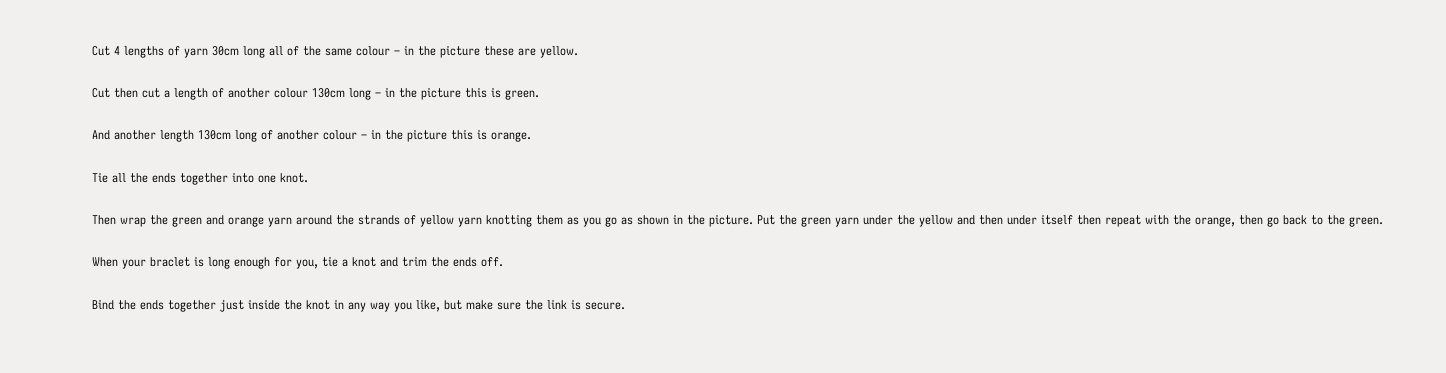Cut 4 lengths of yarn 30cm long all of the same colour – in the picture these are yellow.

Cut then cut a length of another colour 130cm long – in the picture this is green.

And another length 130cm long of another colour – in the picture this is orange.

Tie all the ends together into one knot.

Then wrap the green and orange yarn around the strands of yellow yarn knotting them as you go as shown in the picture. Put the green yarn under the yellow and then under itself then repeat with the orange, then go back to the green.

When your braclet is long enough for you, tie a knot and trim the ends off.

Bind the ends together just inside the knot in any way you like, but make sure the link is secure.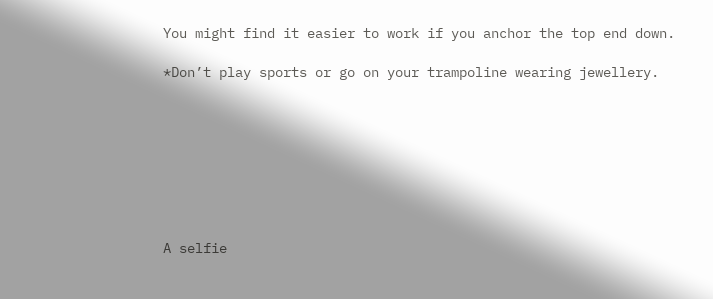You might find it easier to work if you anchor the top end down.

*Don’t play sports or go on your trampoline wearing jewellery.








A selfie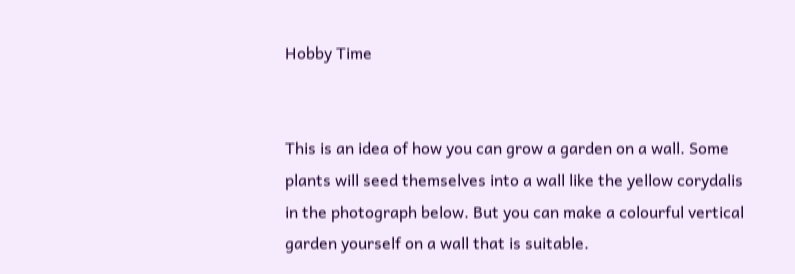Hobby Time


This is an idea of how you can grow a garden on a wall. Some plants will seed themselves into a wall like the yellow corydalis in the photograph below. But you can make a colourful vertical garden yourself on a wall that is suitable.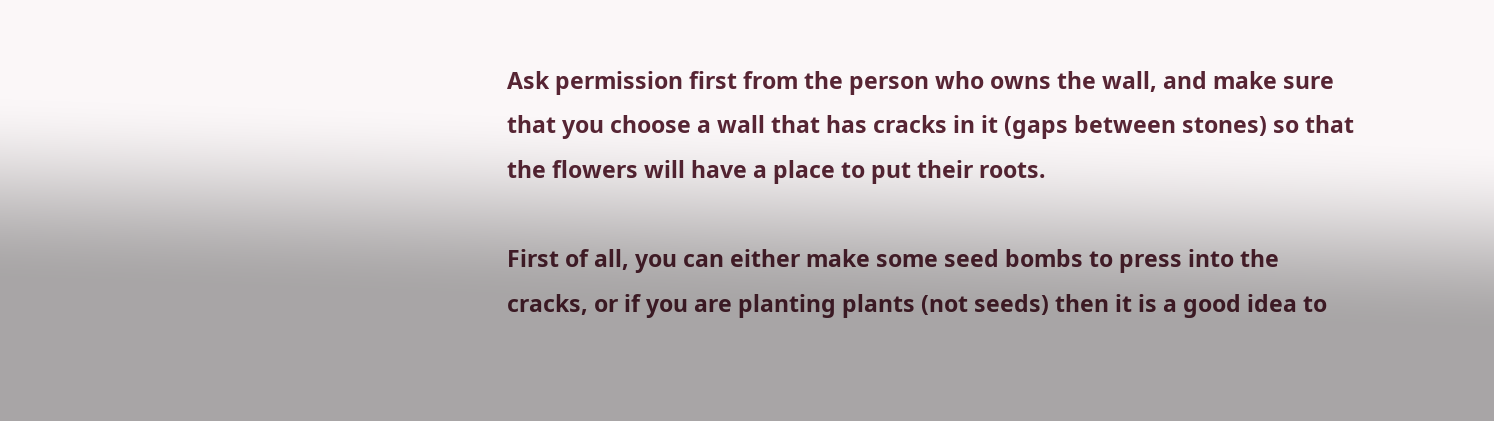Ask permission first from the person who owns the wall, and make sure that you choose a wall that has cracks in it (gaps between stones) so that the flowers will have a place to put their roots.

First of all, you can either make some seed bombs to press into the cracks, or if you are planting plants (not seeds) then it is a good idea to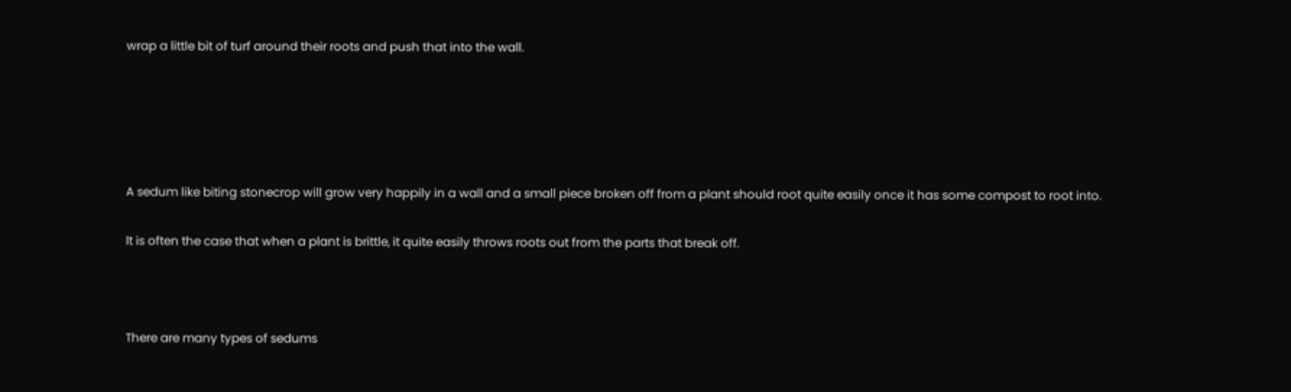wrap a little bit of turf around their roots and push that into the wall.





A sedum like biting stonecrop will grow very happily in a wall and a small piece broken off from a plant should root quite easily once it has some compost to root into.

lt is often the case that when a plant is brittle, it quite easily throws roots out from the parts that break off.



There are many types of sedums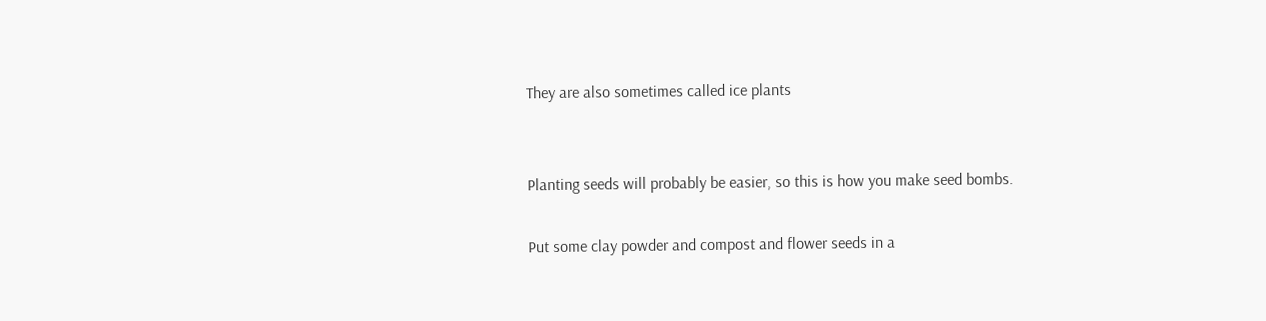They are also sometimes called ice plants


Planting seeds will probably be easier, so this is how you make seed bombs.

Put some clay powder and compost and flower seeds in a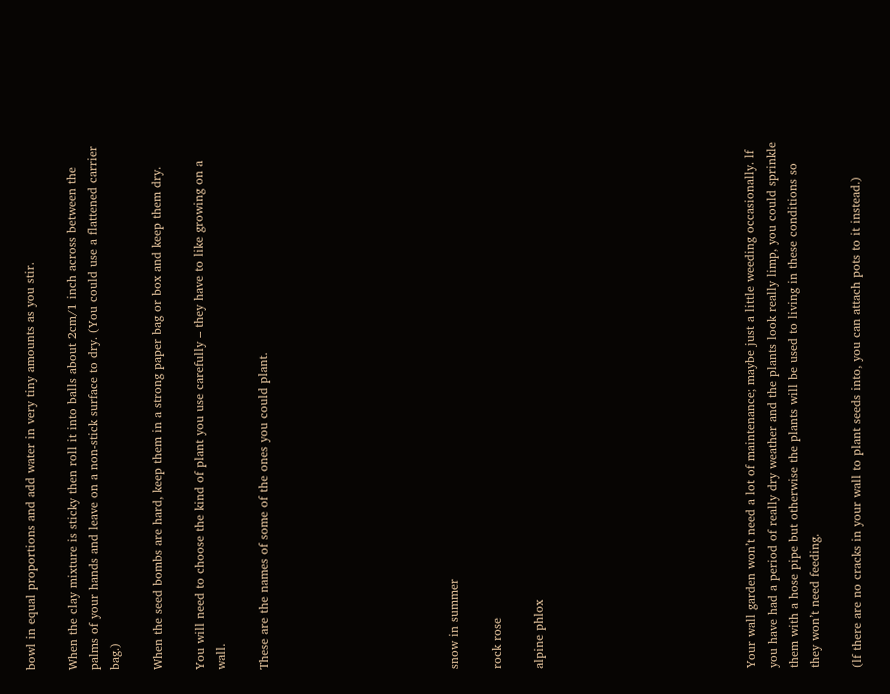bowl in equal proportions and add water in very tiny amounts as you stir.

When the clay mixture is sticky then roll it into balls about 2cm/1 inch across between the palms of your hands and leave on a non-stick surface to dry. (You could use a flattened carrier bag.)

When the seed bombs are hard, keep them in a strong paper bag or box and keep them dry.

You will need to choose the kind of plant you use carefully – they have to like growing on a wall.

These are the names of some of the ones you could plant.








snow in summer

rock rose

alpine phlox









Your wall garden won’t need a lot of maintenance; maybe just a little weeding occasionally. lf you have had a period of really dry weather and the plants look really limp, you could sprinkle them with a hose pipe but otherwise the plants will be used to living in these conditions so they won’t need feeding.

(lf there are no cracks in your wall to plant seeds into, you can attach pots to it instead.)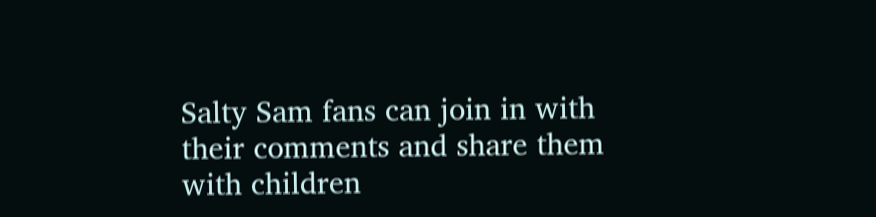Salty Sam fans can join in with their comments and share them with children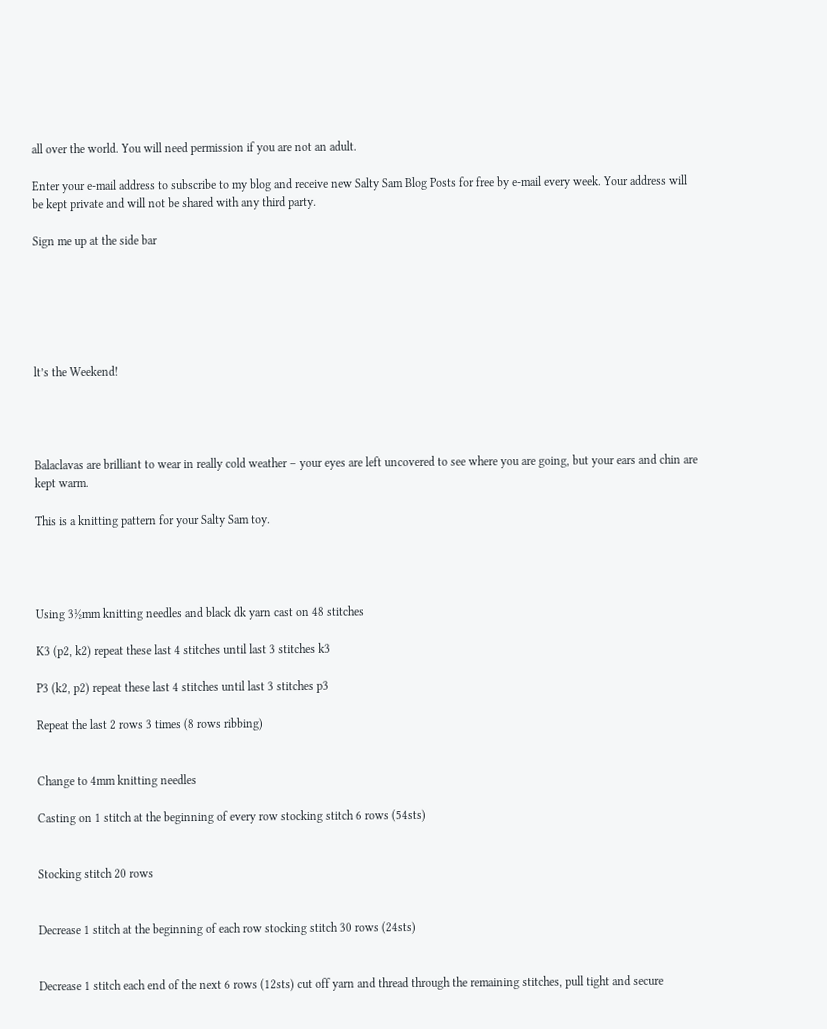all over the world. You will need permission if you are not an adult.

Enter your e-mail address to subscribe to my blog and receive new Salty Sam Blog Posts for free by e-mail every week. Your address will be kept private and will not be shared with any third party.

Sign me up at the side bar






lt’s the Weekend!




Balaclavas are brilliant to wear in really cold weather – your eyes are left uncovered to see where you are going, but your ears and chin are kept warm.

This is a knitting pattern for your Salty Sam toy.




Using 3½mm knitting needles and black dk yarn cast on 48 stitches

K3 (p2, k2) repeat these last 4 stitches until last 3 stitches k3

P3 (k2, p2) repeat these last 4 stitches until last 3 stitches p3

Repeat the last 2 rows 3 times (8 rows ribbing)


Change to 4mm knitting needles

Casting on 1 stitch at the beginning of every row stocking stitch 6 rows (54sts)


Stocking stitch 20 rows


Decrease 1 stitch at the beginning of each row stocking stitch 30 rows (24sts)


Decrease 1 stitch each end of the next 6 rows (12sts) cut off yarn and thread through the remaining stitches, pull tight and secure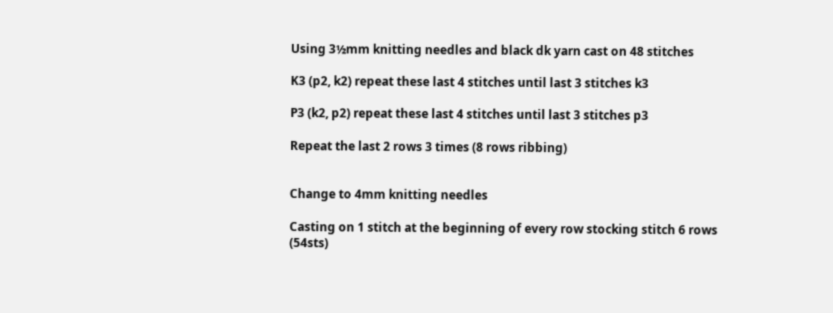Using 3½mm knitting needles and black dk yarn cast on 48 stitches

K3 (p2, k2) repeat these last 4 stitches until last 3 stitches k3

P3 (k2, p2) repeat these last 4 stitches until last 3 stitches p3

Repeat the last 2 rows 3 times (8 rows ribbing)


Change to 4mm knitting needles

Casting on 1 stitch at the beginning of every row stocking stitch 6 rows (54sts)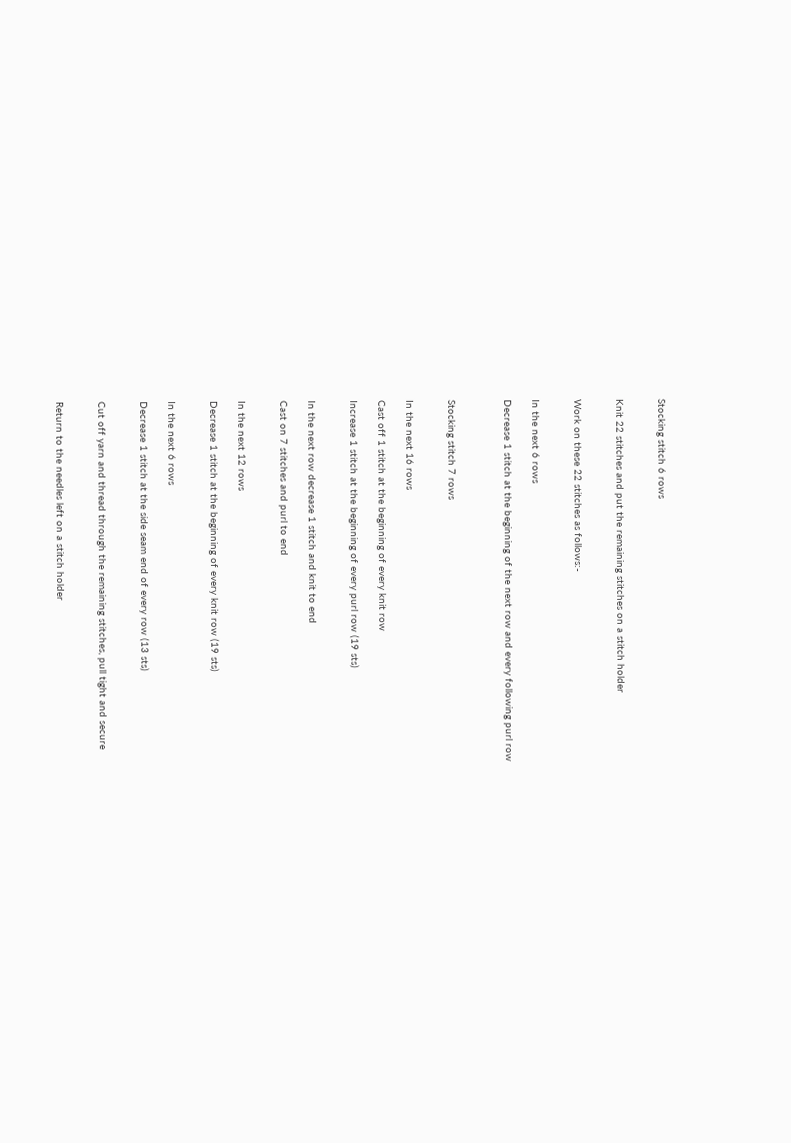Stocking stitch 6 rows


Knit 22 stitches and put the remaining stitches on a stitch holder


Work on these 22 stitches as follows:-


In the next 6 rows

Decrease 1 stitch at the beginning of the next row and every following purl row



Stocking stitch 7 rows


In the next 16 rows

Cast off 1 stitch at the beginning of every knit row

Increase 1 stitch at the beginning of every purl row (19 sts)


In the next row decrease 1 stitch and knit to end

Cast on 7 stitches and purl to end


In the next 12 rows

Decrease 1 stitch at the beginning of every knit row (19 sts)


In the next 6 rows

Decrease 1 stitch at the side seam end of every row (13 sts)


Cut off yarn and thread through the remaining stitches, pull tight and secure


Return to the needles left on a stitch holder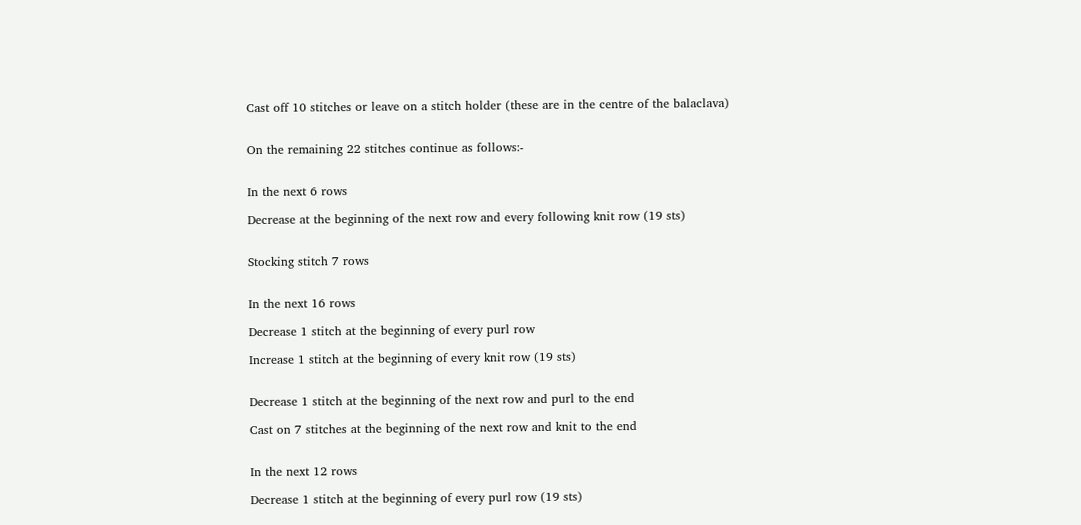Cast off 10 stitches or leave on a stitch holder (these are in the centre of the balaclava)


On the remaining 22 stitches continue as follows:-


In the next 6 rows

Decrease at the beginning of the next row and every following knit row (19 sts)


Stocking stitch 7 rows


In the next 16 rows

Decrease 1 stitch at the beginning of every purl row

Increase 1 stitch at the beginning of every knit row (19 sts)


Decrease 1 stitch at the beginning of the next row and purl to the end

Cast on 7 stitches at the beginning of the next row and knit to the end


In the next 12 rows

Decrease 1 stitch at the beginning of every purl row (19 sts)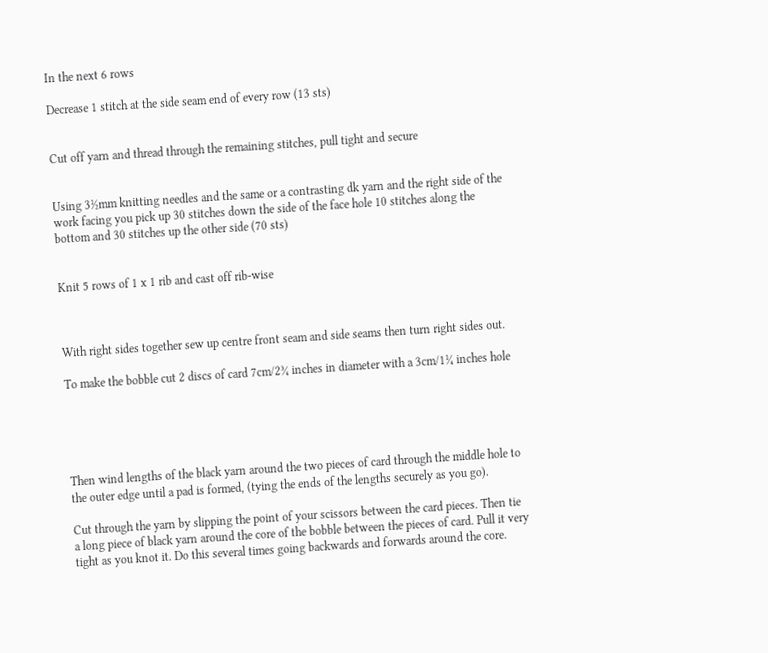In the next 6 rows

Decrease 1 stitch at the side seam end of every row (13 sts)


Cut off yarn and thread through the remaining stitches, pull tight and secure


Using 3½mm knitting needles and the same or a contrasting dk yarn and the right side of the work facing you pick up 30 stitches down the side of the face hole 10 stitches along the bottom and 30 stitches up the other side (70 sts)


Knit 5 rows of 1 x 1 rib and cast off rib-wise



With right sides together sew up centre front seam and side seams then turn right sides out.

To make the bobble cut 2 discs of card 7cm/2¾ inches in diameter with a 3cm/1¼ inches hole





Then wind lengths of the black yarn around the two pieces of card through the middle hole to the outer edge until a pad is formed, (tying the ends of the lengths securely as you go).

Cut through the yarn by slipping the point of your scissors between the card pieces. Then tie a long piece of black yarn around the core of the bobble between the pieces of card. Pull it very tight as you knot it. Do this several times going backwards and forwards around the core.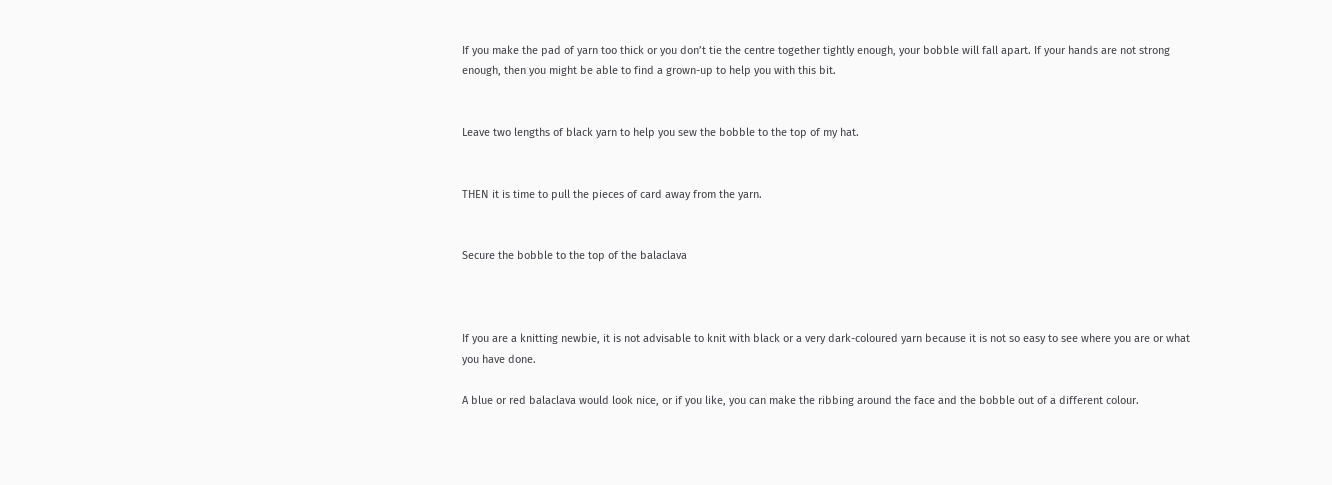If you make the pad of yarn too thick or you don’t tie the centre together tightly enough, your bobble will fall apart. If your hands are not strong enough, then you might be able to find a grown-up to help you with this bit.


Leave two lengths of black yarn to help you sew the bobble to the top of my hat.


THEN it is time to pull the pieces of card away from the yarn.


Secure the bobble to the top of the balaclava



If you are a knitting newbie, it is not advisable to knit with black or a very dark-coloured yarn because it is not so easy to see where you are or what you have done.

A blue or red balaclava would look nice, or if you like, you can make the ribbing around the face and the bobble out of a different colour.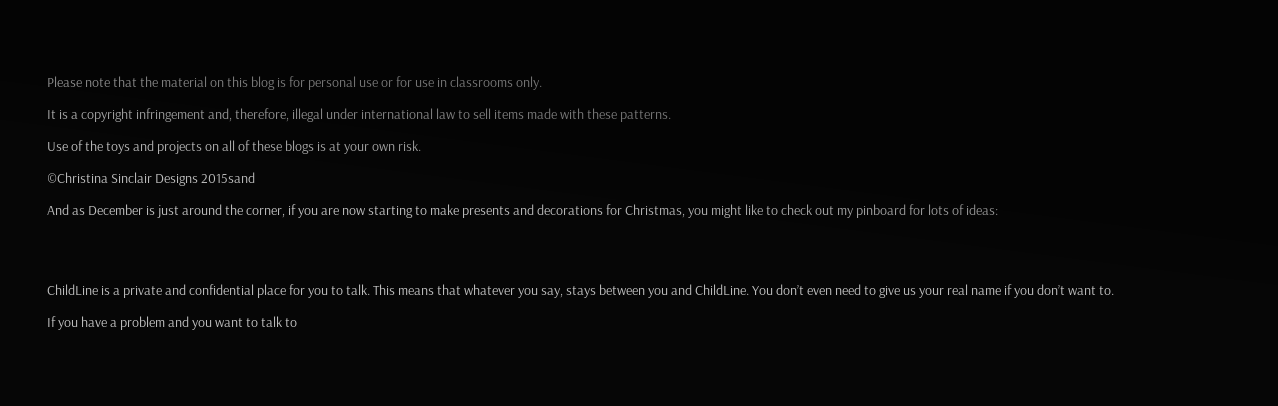Please note that the material on this blog is for personal use or for use in classrooms only.

It is a copyright infringement and, therefore, illegal under international law to sell items made with these patterns.

Use of the toys and projects on all of these blogs is at your own risk.

©Christina Sinclair Designs 2015sand

And as December is just around the corner, if you are now starting to make presents and decorations for Christmas, you might like to check out my pinboard for lots of ideas:




ChildLine is a private and confidential place for you to talk. This means that whatever you say, stays between you and ChildLine. You don’t even need to give us your real name if you don’t want to.

If you have a problem and you want to talk to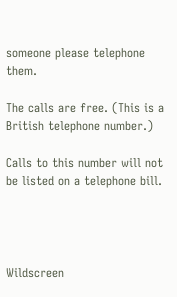someone please telephone them.

The calls are free. (This is a British telephone number.)

Calls to this number will not be listed on a telephone bill.




Wildscreen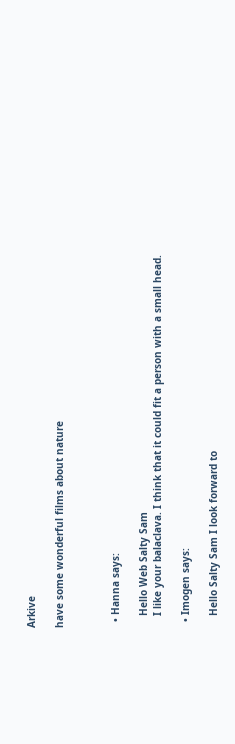Arkive

have some wonderful films about nature



  • Hanna says:

    Hello Web Salty Sam
    I like your balaclava. I think that it could fit a person with a small head.

  • Imogen says:

    Hello Salty Sam I look forward to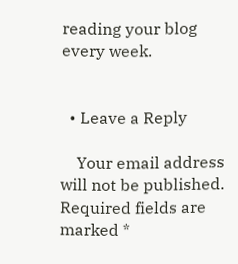reading your blog every week.


  • Leave a Reply

    Your email address will not be published. Required fields are marked *